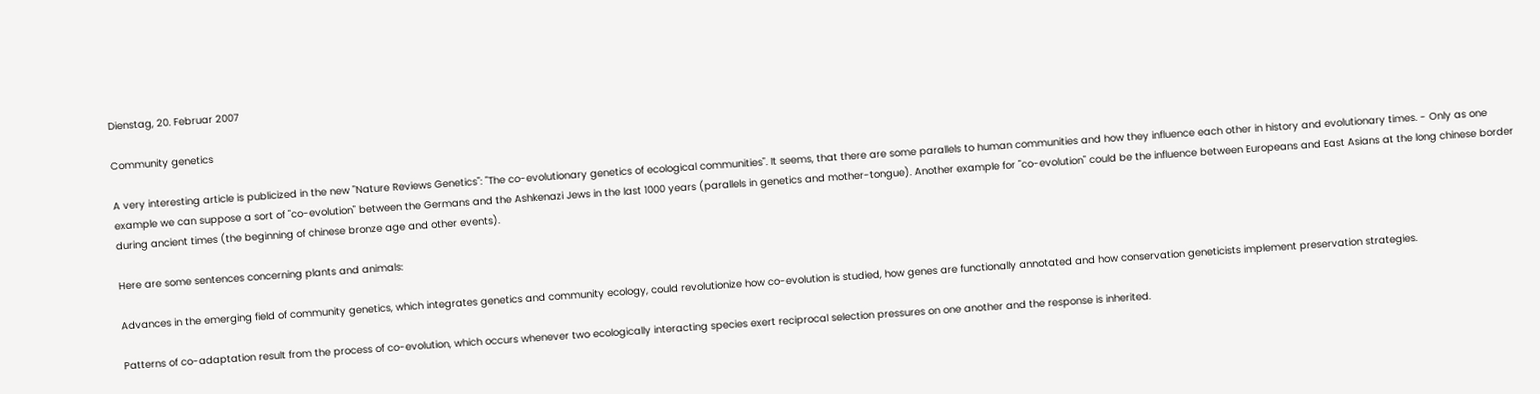Dienstag, 20. Februar 2007

Community genetics

A very interesting article is publicized in the new "Nature Reviews Genetics": "The co-evolutionary genetics of ecological communities". It seems, that there are some parallels to human communities and how they influence each other in history and evolutionary times. - Only as one example we can suppose a sort of "co-evolution" between the Germans and the Ashkenazi Jews in the last 1000 years (parallels in genetics and mother-tongue). Another example for "co-evolution" could be the influence between Europeans and East Asians at the long chinese border during ancient times (the beginning of chinese bronze age and other events).

Here are some sentences concerning plants and animals:

Advances in the emerging field of community genetics, which integrates genetics and community ecology, could revolutionize how co-evolution is studied, how genes are functionally annotated and how conservation geneticists implement preservation strategies.

Patterns of co-adaptation result from the process of co-evolution, which occurs whenever two ecologically interacting species exert reciprocal selection pressures on one another and the response is inherited.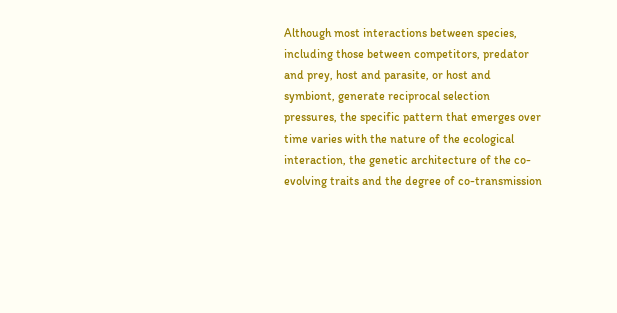Although most interactions between species, including those between competitors, predator and prey, host and parasite, or host and symbiont, generate reciprocal selection pressures, the specific pattern that emerges over time varies with the nature of the ecological interaction, the genetic architecture of the co-evolving traits and the degree of co-transmission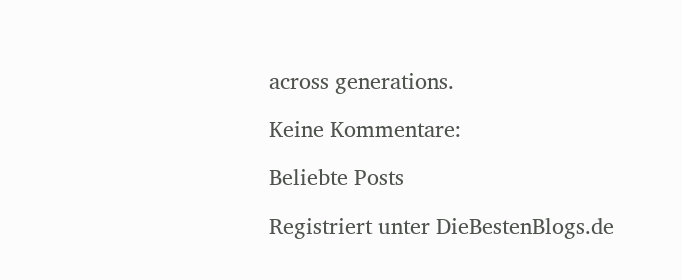across generations.

Keine Kommentare:

Beliebte Posts

Registriert unter DieBestenBlogs.de